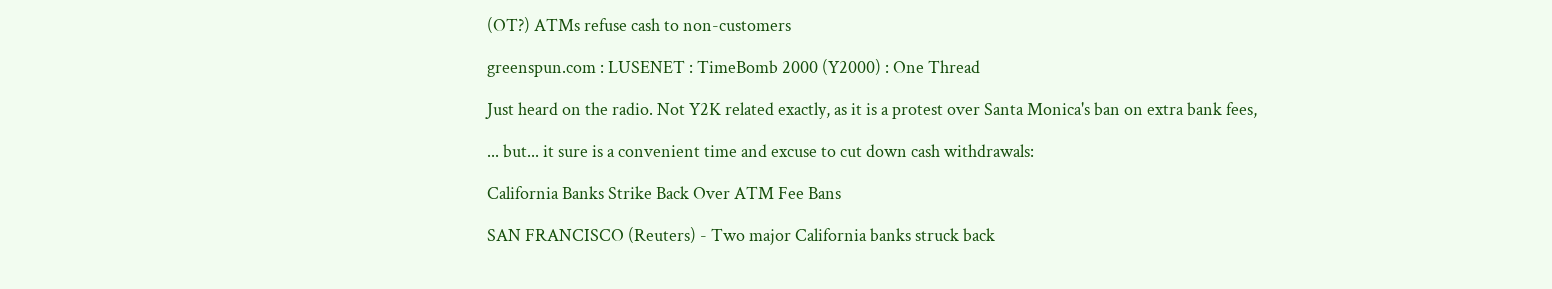(OT?) ATMs refuse cash to non-customers

greenspun.com : LUSENET : TimeBomb 2000 (Y2000) : One Thread

Just heard on the radio. Not Y2K related exactly, as it is a protest over Santa Monica's ban on extra bank fees,

... but... it sure is a convenient time and excuse to cut down cash withdrawals:

California Banks Strike Back Over ATM Fee Bans

SAN FRANCISCO (Reuters) - Two major California banks struck back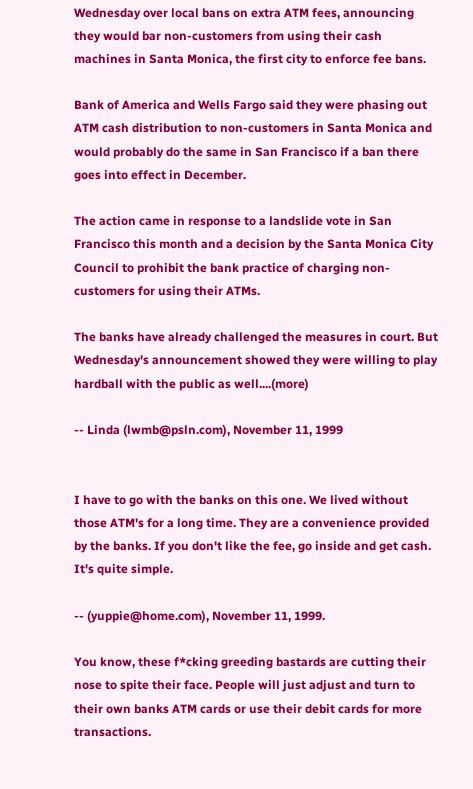Wednesday over local bans on extra ATM fees, announcing they would bar non-customers from using their cash machines in Santa Monica, the first city to enforce fee bans.

Bank of America and Wells Fargo said they were phasing out ATM cash distribution to non-customers in Santa Monica and would probably do the same in San Francisco if a ban there goes into effect in December.

The action came in response to a landslide vote in San Francisco this month and a decision by the Santa Monica City Council to prohibit the bank practice of charging non-customers for using their ATMs.

The banks have already challenged the measures in court. But Wednesday's announcement showed they were willing to play hardball with the public as well....(more)

-- Linda (lwmb@psln.com), November 11, 1999


I have to go with the banks on this one. We lived without those ATM's for a long time. They are a convenience provided by the banks. If you don't like the fee, go inside and get cash. It's quite simple.

-- (yuppie@home.com), November 11, 1999.

You know, these f*cking greeding bastards are cutting their nose to spite their face. People will just adjust and turn to their own banks ATM cards or use their debit cards for more transactions.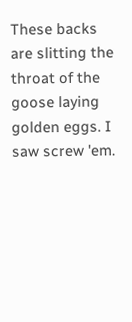These backs are slitting the throat of the goose laying golden eggs. I saw screw 'em.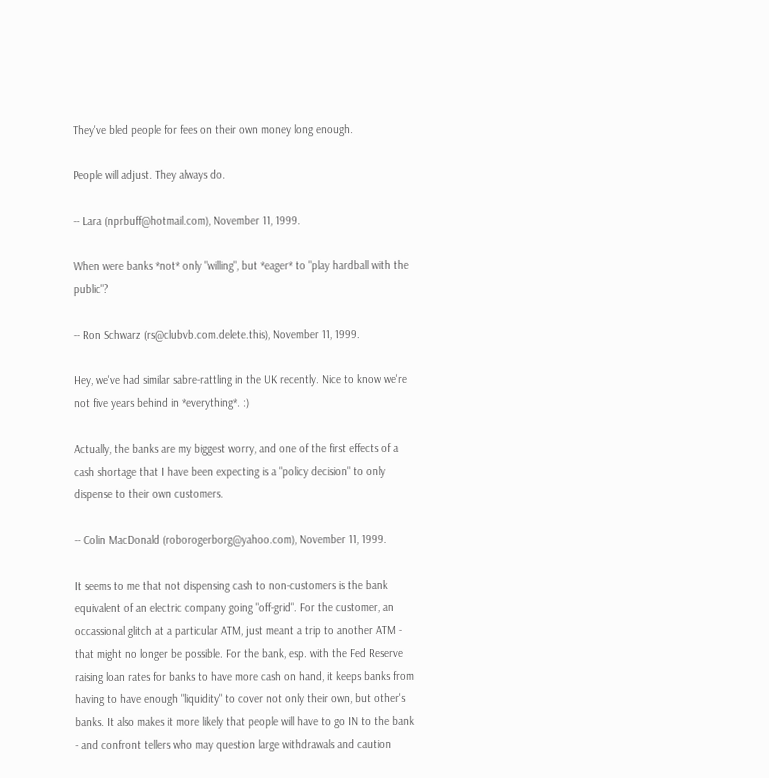They've bled people for fees on their own money long enough.

People will adjust. They always do.

-- Lara (nprbuff@hotmail.com), November 11, 1999.

When were banks *not* only "willing", but *eager* to "play hardball with the public"?

-- Ron Schwarz (rs@clubvb.com.delete.this), November 11, 1999.

Hey, we've had similar sabre-rattling in the UK recently. Nice to know we're not five years behind in *everything*. :)

Actually, the banks are my biggest worry, and one of the first effects of a cash shortage that I have been expecting is a "policy decision" to only dispense to their own customers.

-- Colin MacDonald (roborogerborg@yahoo.com), November 11, 1999.

It seems to me that not dispensing cash to non-customers is the bank equivalent of an electric company going "off-grid". For the customer, an occassional glitch at a particular ATM, just meant a trip to another ATM - that might no longer be possible. For the bank, esp. with the Fed Reserve raising loan rates for banks to have more cash on hand, it keeps banks from having to have enough "liquidity" to cover not only their own, but other's banks. It also makes it more likely that people will have to go IN to the bank - and confront tellers who may question large withdrawals and caution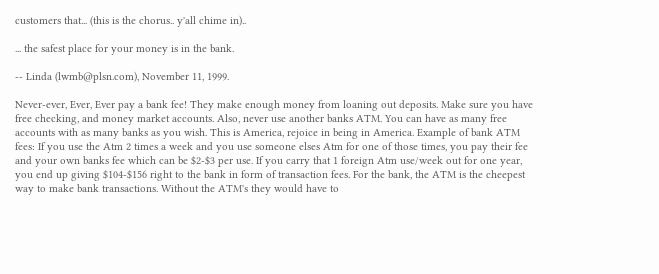customers that... (this is the chorus.. y'all chime in)..

... the safest place for your money is in the bank.

-- Linda (lwmb@plsn.com), November 11, 1999.

Never-ever, Ever, Ever pay a bank fee! They make enough money from loaning out deposits. Make sure you have free checking, and money market accounts. Also, never use another banks ATM. You can have as many free accounts with as many banks as you wish. This is America, rejoice in being in America. Example of bank ATM fees: If you use the Atm 2 times a week and you use someone elses Atm for one of those times, you pay their fee and your own banks fee which can be $2-$3 per use. If you carry that 1 foreign Atm use/week out for one year, you end up giving $104-$156 right to the bank in form of transaction fees. For the bank, the ATM is the cheepest way to make bank transactions. Without the ATM's they would have to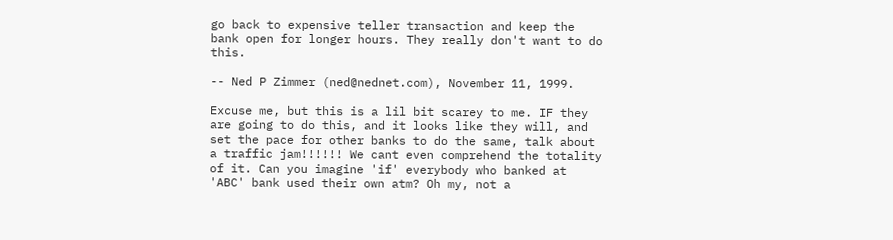go back to expensive teller transaction and keep the bank open for longer hours. They really don't want to do this.

-- Ned P Zimmer (ned@nednet.com), November 11, 1999.

Excuse me, but this is a lil bit scarey to me. IF they are going to do this, and it looks like they will, and set the pace for other banks to do the same, talk about a traffic jam!!!!!! We cant even comprehend the totality of it. Can you imagine 'if' everybody who banked at 'ABC' bank used their own atm? Oh my, not a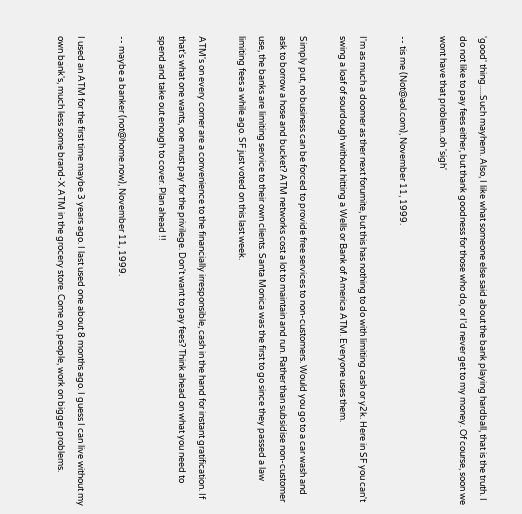'good' thing.....Such mayhem. Also, I like what someone else said about the bank playing hardball, that is the truth. I do not like to pay fees either, but thank goodness for those who do, or I'd never get to my money. Of course, soon we wont have that problem..oh 'sigh'

-- tis me (Not@aol.com), November 11, 1999.

I'm as much a doomer as ther next forumite, but this has nothing to do with limiting cash or y2k. Here in SF you can't swing a loaf of sourdough without hitting a Wells or Bank of America ATM. Everyone uses them.

Simply put, no business can be forced to provide free services to non-customers. Would you go to a car wash and ask to borrow a hose and bucket? ATM networks cost a lot to maintain and run. Rather than subsidise non-customer use, the banks are limiting service to their own clients. Santa Monica was the first to go since they passed a law limiting fees a while ago. SF just voted on this last week.

ATM's on every corner are a convenience to the financially irresponsible, cash in the hand for instant gratification. If that's what one wants, one must pay for the privilege. Don't want to pay fees? Think ahead on what you need to spend and take out enough to cover. Plan ahead !!

-- maybe a banker (not@home.now), November 11, 1999.

I used an ATM for the first time maybe 3 years ago. I last used one about 8 months ago. I guess I can live without my own bank's, much less some brand-X ATM in the grocery store. Come on, people, work on bigger problems.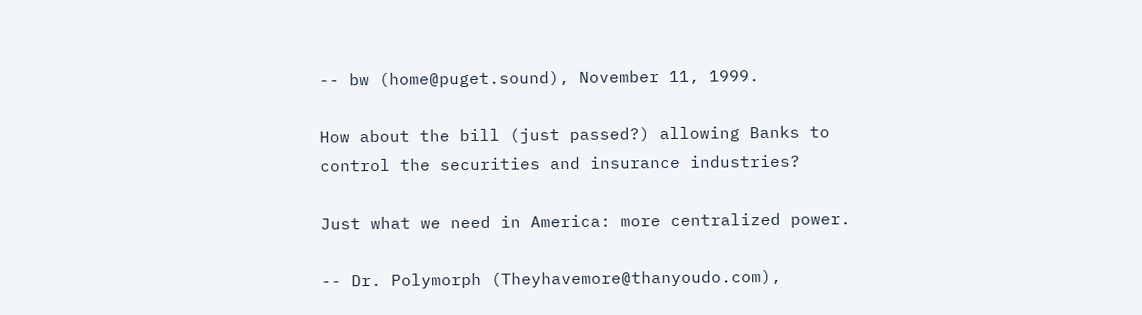-- bw (home@puget.sound), November 11, 1999.

How about the bill (just passed?) allowing Banks to control the securities and insurance industries?

Just what we need in America: more centralized power.

-- Dr. Polymorph (Theyhavemore@thanyoudo.com),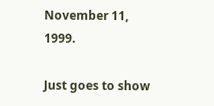November 11, 1999.

Just goes to show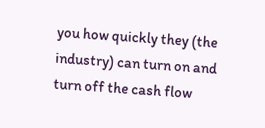you how quickly they (the industry) can turn on and turn off the cash flow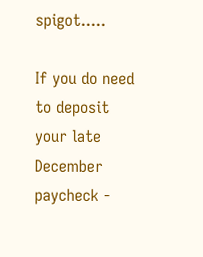spigot.....

If you do need to deposit your late December paycheck -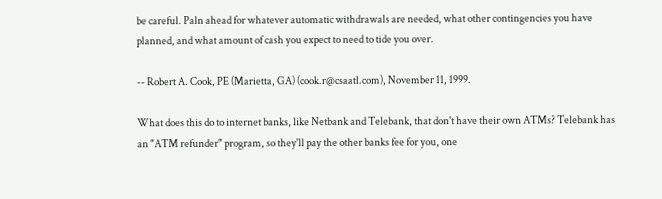be careful. Paln ahead for whatever automatic withdrawals are needed, what other contingencies you have planned, and what amount of cash you expect to need to tide you over.

-- Robert A. Cook, PE (Marietta, GA) (cook.r@csaatl.com), November 11, 1999.

What does this do to internet banks, like Netbank and Telebank, that don't have their own ATMs? Telebank has an "ATM refunder" program, so they'll pay the other banks fee for you, one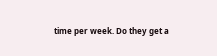time per week. Do they get a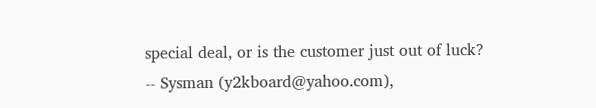special deal, or is the customer just out of luck?
-- Sysman (y2kboard@yahoo.com),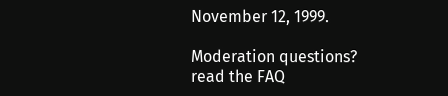November 12, 1999.

Moderation questions? read the FAQ